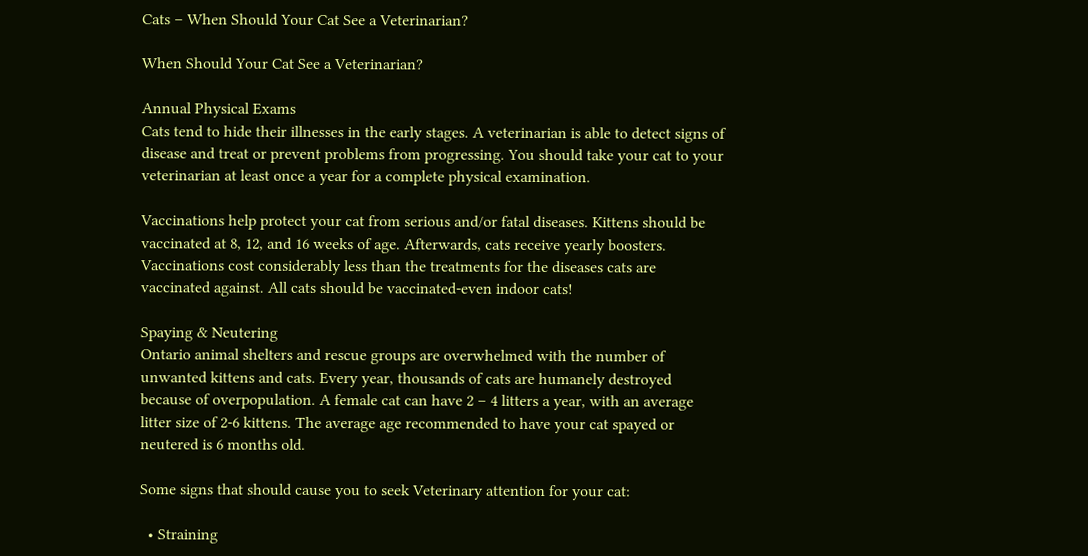Cats – When Should Your Cat See a Veterinarian?

When Should Your Cat See a Veterinarian?

Annual Physical Exams
Cats tend to hide their illnesses in the early stages. A veterinarian is able to detect signs of disease and treat or prevent problems from progressing. You should take your cat to your veterinarian at least once a year for a complete physical examination.

Vaccinations help protect your cat from serious and/or fatal diseases. Kittens should be vaccinated at 8, 12, and 16 weeks of age. Afterwards, cats receive yearly boosters. Vaccinations cost considerably less than the treatments for the diseases cats are vaccinated against. All cats should be vaccinated-even indoor cats!

Spaying & Neutering
Ontario animal shelters and rescue groups are overwhelmed with the number of unwanted kittens and cats. Every year, thousands of cats are humanely destroyed because of overpopulation. A female cat can have 2 – 4 litters a year, with an average litter size of 2-6 kittens. The average age recommended to have your cat spayed or neutered is 6 months old.

Some signs that should cause you to seek Veterinary attention for your cat:

  • Straining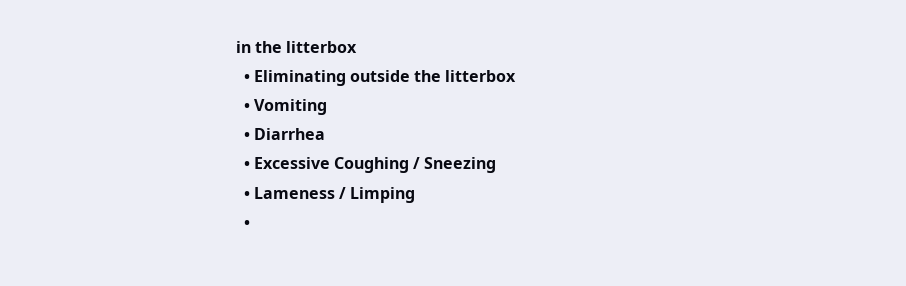in the litterbox
  • Eliminating outside the litterbox
  • Vomiting
  • Diarrhea
  • Excessive Coughing / Sneezing
  • Lameness / Limping
  •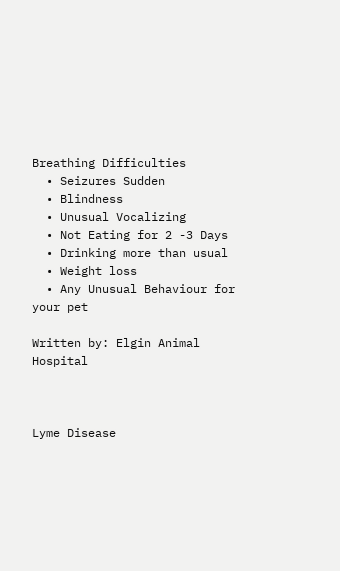Breathing Difficulties
  • Seizures Sudden
  • Blindness
  • Unusual Vocalizing
  • Not Eating for 2 -3 Days
  • Drinking more than usual
  • Weight loss
  • Any Unusual Behaviour for your pet

Written by: Elgin Animal Hospital



Lyme Disease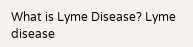What is Lyme Disease? Lyme disease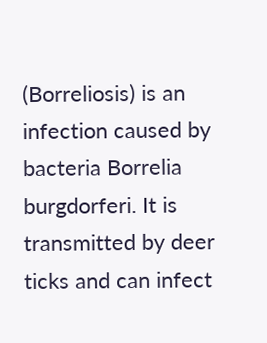(Borreliosis) is an infection caused by bacteria Borrelia burgdorferi. It is transmitted by deer ticks and can infect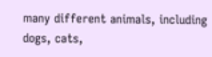many different animals, including dogs, cats,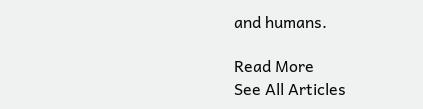and humans.

Read More
See All Articles